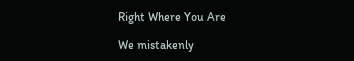Right Where You Are

We mistakenly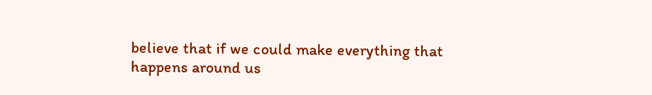believe that if we could make everything that happens around us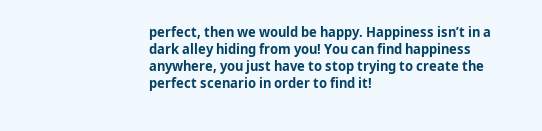perfect, then we would be happy. Happiness isn’t in a dark alley hiding from you! You can find happiness anywhere, you just have to stop trying to create the perfect scenario in order to find it!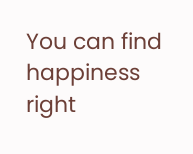You can find happiness right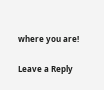where you are!

Leave a Reply